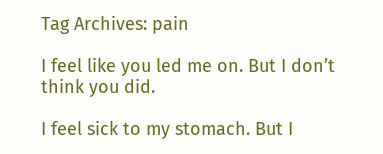Tag Archives: pain

I feel like you led me on. But I don’t think you did.

I feel sick to my stomach. But I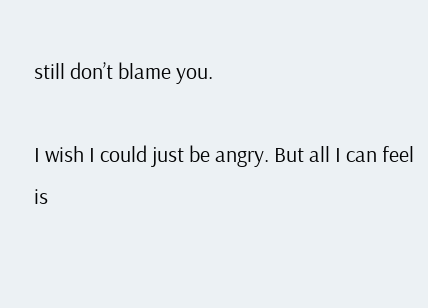still don’t blame you.

I wish I could just be angry. But all I can feel is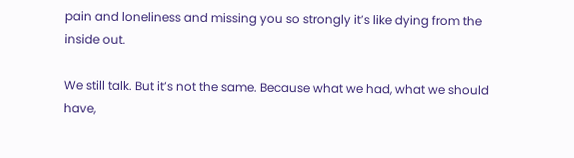pain and loneliness and missing you so strongly it’s like dying from the inside out.

We still talk. But it’s not the same. Because what we had, what we should have,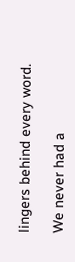lingers behind every word.

We never had a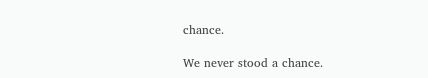chance.

We never stood a chance.